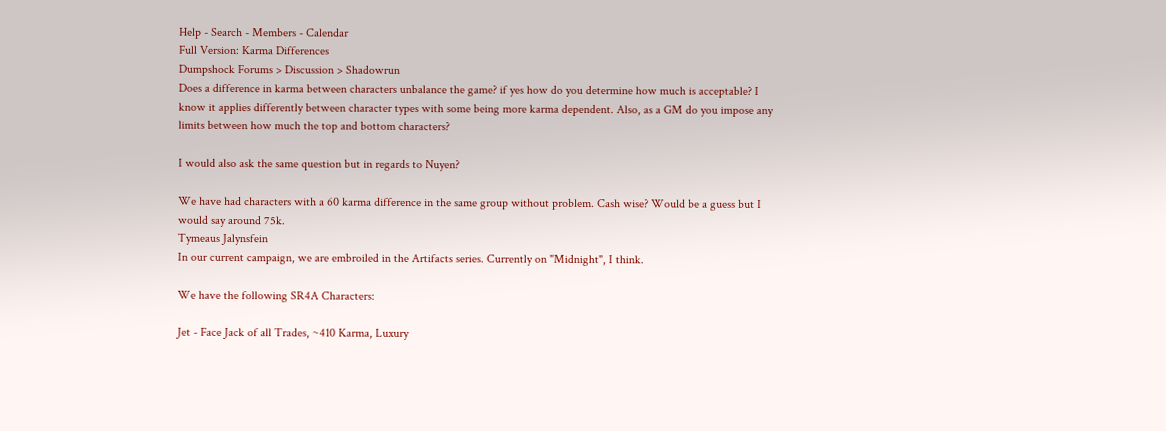Help - Search - Members - Calendar
Full Version: Karma Differences
Dumpshock Forums > Discussion > Shadowrun
Does a difference in karma between characters unbalance the game? if yes how do you determine how much is acceptable? I know it applies differently between character types with some being more karma dependent. Also, as a GM do you impose any limits between how much the top and bottom characters?

I would also ask the same question but in regards to Nuyen?

We have had characters with a 60 karma difference in the same group without problem. Cash wise? Would be a guess but I would say around 75k.
Tymeaus Jalynsfein
In our current campaign, we are embroiled in the Artifacts series. Currently on "Midnight", I think.

We have the following SR4A Characters:

Jet - Face Jack of all Trades, ~410 Karma, Luxury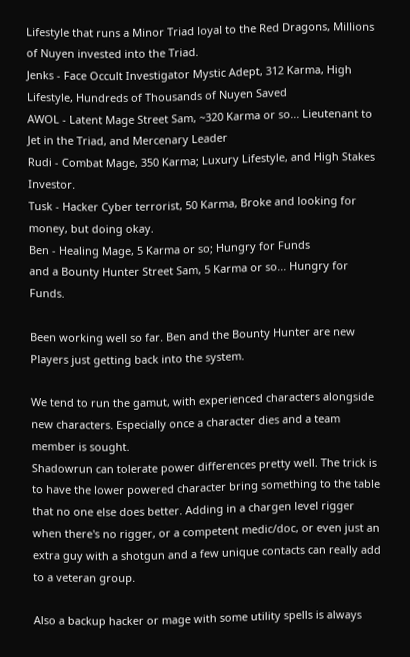Lifestyle that runs a Minor Triad loyal to the Red Dragons, Millions of Nuyen invested into the Triad.
Jenks - Face Occult Investigator Mystic Adept, 312 Karma, High Lifestyle, Hundreds of Thousands of Nuyen Saved
AWOL - Latent Mage Street Sam, ~320 Karma or so... Lieutenant to Jet in the Triad, and Mercenary Leader
Rudi - Combat Mage, 350 Karma; Luxury Lifestyle, and High Stakes Investor.
Tusk - Hacker Cyber terrorist, 50 Karma, Broke and looking for money, but doing okay.
Ben - Healing Mage, 5 Karma or so; Hungry for Funds
and a Bounty Hunter Street Sam, 5 Karma or so... Hungry for Funds.

Been working well so far. Ben and the Bounty Hunter are new Players just getting back into the system.

We tend to run the gamut, with experienced characters alongside new characters. Especially once a character dies and a team member is sought.
Shadowrun can tolerate power differences pretty well. The trick is to have the lower powered character bring something to the table that no one else does better. Adding in a chargen level rigger when there's no rigger, or a competent medic/doc, or even just an extra guy with a shotgun and a few unique contacts can really add to a veteran group.

Also a backup hacker or mage with some utility spells is always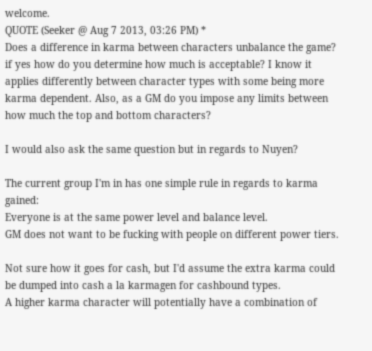welcome.
QUOTE (Seeker @ Aug 7 2013, 03:26 PM) *
Does a difference in karma between characters unbalance the game? if yes how do you determine how much is acceptable? I know it applies differently between character types with some being more karma dependent. Also, as a GM do you impose any limits between how much the top and bottom characters?

I would also ask the same question but in regards to Nuyen?

The current group I'm in has one simple rule in regards to karma gained:
Everyone is at the same power level and balance level.
GM does not want to be fucking with people on different power tiers.

Not sure how it goes for cash, but I'd assume the extra karma could be dumped into cash a la karmagen for cashbound types.
A higher karma character will potentially have a combination of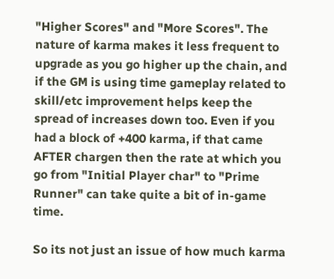"Higher Scores" and "More Scores". The nature of karma makes it less frequent to upgrade as you go higher up the chain, and if the GM is using time gameplay related to skill/etc improvement helps keep the spread of increases down too. Even if you had a block of +400 karma, if that came AFTER chargen then the rate at which you go from "Initial Player char" to "Prime Runner" can take quite a bit of in-game time.

So its not just an issue of how much karma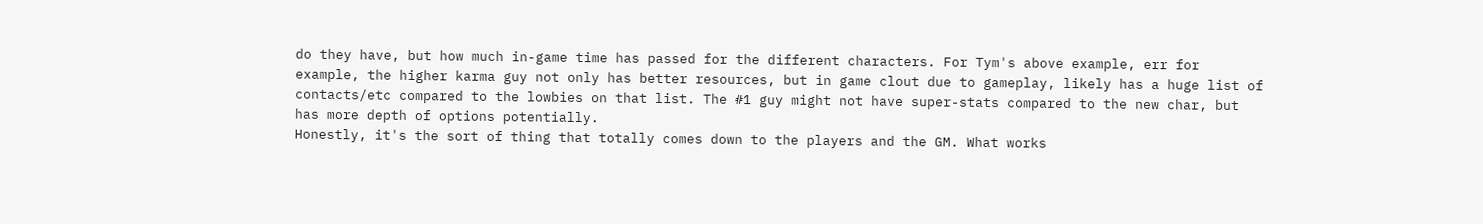do they have, but how much in-game time has passed for the different characters. For Tym's above example, err for example, the higher karma guy not only has better resources, but in game clout due to gameplay, likely has a huge list of contacts/etc compared to the lowbies on that list. The #1 guy might not have super-stats compared to the new char, but has more depth of options potentially.
Honestly, it's the sort of thing that totally comes down to the players and the GM. What works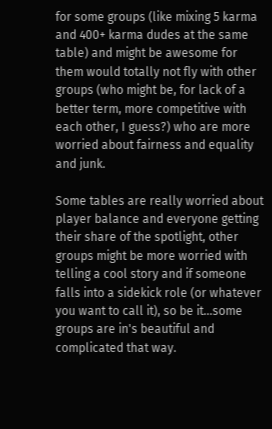for some groups (like mixing 5 karma and 400+ karma dudes at the same table) and might be awesome for them would totally not fly with other groups (who might be, for lack of a better term, more competitive with each other, I guess?) who are more worried about fairness and equality and junk.

Some tables are really worried about player balance and everyone getting their share of the spotlight, other groups might be more worried with telling a cool story and if someone falls into a sidekick role (or whatever you want to call it), so be it...some groups are in's beautiful and complicated that way.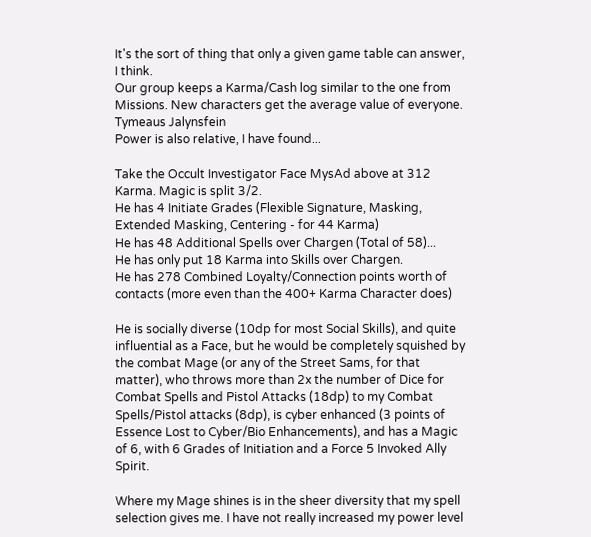It's the sort of thing that only a given game table can answer, I think.
Our group keeps a Karma/Cash log similar to the one from Missions. New characters get the average value of everyone.
Tymeaus Jalynsfein
Power is also relative, I have found...

Take the Occult Investigator Face MysAd above at 312 Karma. Magic is split 3/2.
He has 4 Initiate Grades (Flexible Signature, Masking, Extended Masking, Centering - for 44 Karma)
He has 48 Additional Spells over Chargen (Total of 58)...
He has only put 18 Karma into Skills over Chargen.
He has 278 Combined Loyalty/Connection points worth of contacts (more even than the 400+ Karma Character does)

He is socially diverse (10dp for most Social Skills), and quite influential as a Face, but he would be completely squished by the combat Mage (or any of the Street Sams, for that matter), who throws more than 2x the number of Dice for Combat Spells and Pistol Attacks (18dp) to my Combat Spells/Pistol attacks (8dp), is cyber enhanced (3 points of Essence Lost to Cyber/Bio Enhancements), and has a Magic of 6, with 6 Grades of Initiation and a Force 5 Invoked Ally Spirit.

Where my Mage shines is in the sheer diversity that my spell selection gives me. I have not really increased my power level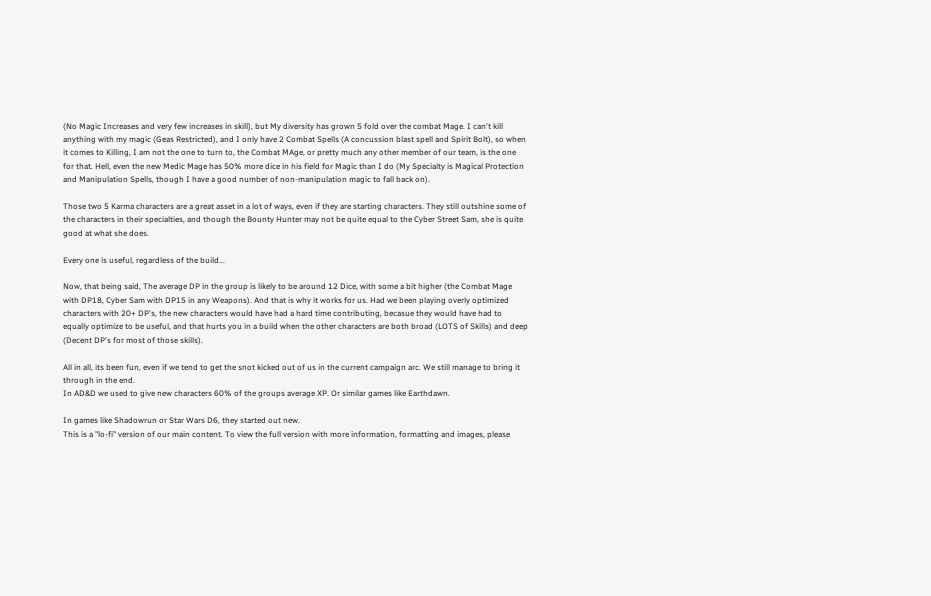(No Magic Increases and very few increases in skill), but My diversity has grown 5 fold over the combat Mage. I can't kill anything with my magic (Geas Restricted), and I only have 2 Combat Spells (A concussion blast spell and Spirit Bolt), so when it comes to Killing, I am not the one to turn to, the Combat MAge, or pretty much any other member of our team, is the one for that. Hell, even the new Medic Mage has 50% more dice in his field for Magic than I do (My Specialty is Magical Protection and Manipulation Spells, though I have a good number of non-manipulation magic to fall back on).

Those two 5 Karma characters are a great asset in a lot of ways, even if they are starting characters. They still outshine some of the characters in their specialties, and though the Bounty Hunter may not be quite equal to the Cyber Street Sam, she is quite good at what she does.

Every one is useful, regardless of the build...

Now, that being said, The average DP in the group is likely to be around 12 Dice, with some a bit higher (the Combat Mage with DP18, Cyber Sam with DP15 in any Weapons). And that is why it works for us. Had we been playing overly optimized characters with 20+ DP's, the new characters would have had a hard time contributing, becasue they would have had to equally optimize to be useful, and that hurts you in a build when the other characters are both broad (LOTS of Skills) and deep (Decent DP's for most of those skills).

All in all, its been fun, even if we tend to get the snot kicked out of us in the current campaign arc. We still manage to bring it through in the end.
In AD&D we used to give new characters 60% of the groups average XP. Or similar games like Earthdawn.

In games like Shadowrun or Star Wars D6, they started out new.
This is a "lo-fi" version of our main content. To view the full version with more information, formatting and images, please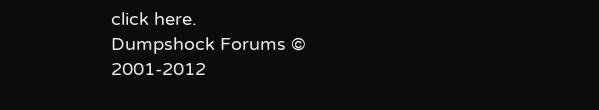click here.
Dumpshock Forums © 2001-2012